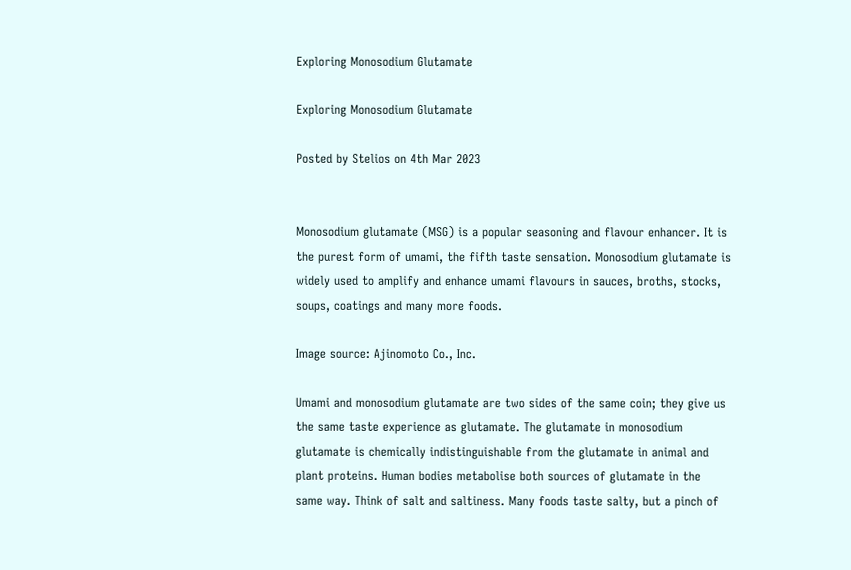Exploring Monosodium Glutamate

Exploring Monosodium Glutamate

Posted by Stelios on 4th Mar 2023


Monosodium glutamate (MSG) is a popular seasoning and flavour enhancer. It is the purest form of umami, the fifth taste sensation. Monosodium glutamate is widely used to amplify and enhance umami flavours in sauces, broths, stocks, soups, coatings and many more foods.

Image source: Ajinomoto Co., Inc.

Umami and monosodium glutamate are two sides of the same coin; they give us the same taste experience as glutamate. The glutamate in monosodium glutamate is chemically indistinguishable from the glutamate in animal and plant proteins. Human bodies metabolise both sources of glutamate in the same way. Think of salt and saltiness. Many foods taste salty, but a pinch of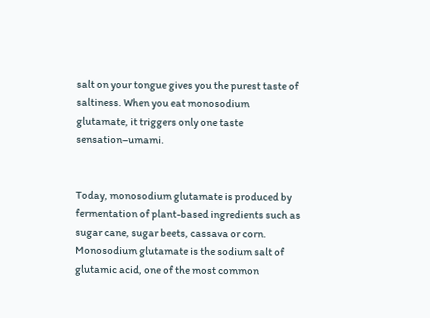salt on your tongue gives you the purest taste of saltiness. When you eat monosodium glutamate, it triggers only one taste sensation–umami.


Today, monosodium glutamate is produced by fermentation of plant-based ingredients such as sugar cane, sugar beets, cassava or corn. Monosodium glutamate is the sodium salt of glutamic acid, one of the most common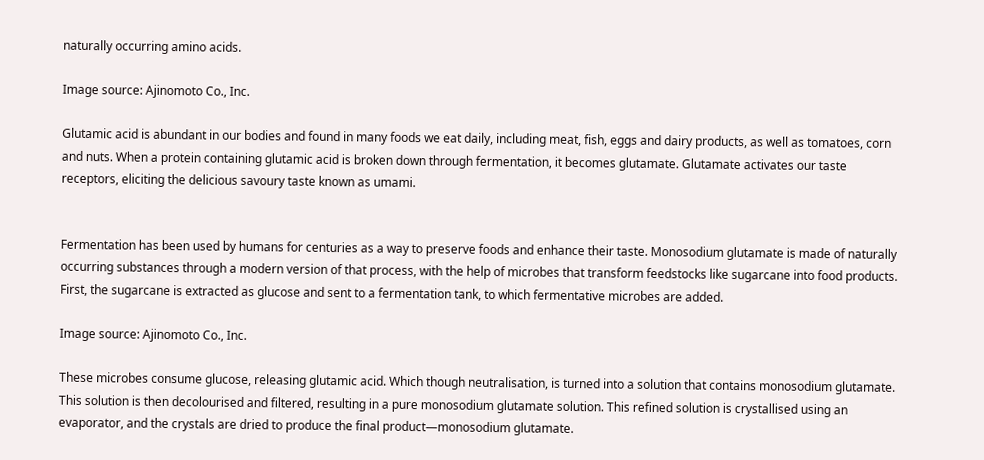naturally occurring amino acids.

Image source: Ajinomoto Co., Inc.

Glutamic acid is abundant in our bodies and found in many foods we eat daily, including meat, fish, eggs and dairy products, as well as tomatoes, corn and nuts. When a protein containing glutamic acid is broken down through fermentation, it becomes glutamate. Glutamate activates our taste receptors, eliciting the delicious savoury taste known as umami.


Fermentation has been used by humans for centuries as a way to preserve foods and enhance their taste. Monosodium glutamate is made of naturally occurring substances through a modern version of that process, with the help of microbes that transform feedstocks like sugarcane into food products. First, the sugarcane is extracted as glucose and sent to a fermentation tank, to which fermentative microbes are added.

Image source: Ajinomoto Co., Inc.

These microbes consume glucose, releasing glutamic acid. Which though neutralisation, is turned into a solution that contains monosodium glutamate. This solution is then decolourised and filtered, resulting in a pure monosodium glutamate solution. This refined solution is crystallised using an evaporator, and the crystals are dried to produce the final product—monosodium glutamate.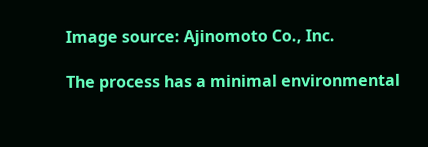Image source: Ajinomoto Co., Inc.

The process has a minimal environmental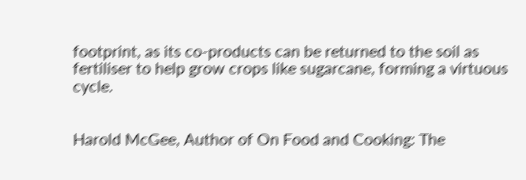footprint, as its co-products can be returned to the soil as fertiliser to help grow crops like sugarcane, forming a virtuous cycle.


Harold McGee, Author of On Food and Cooking: The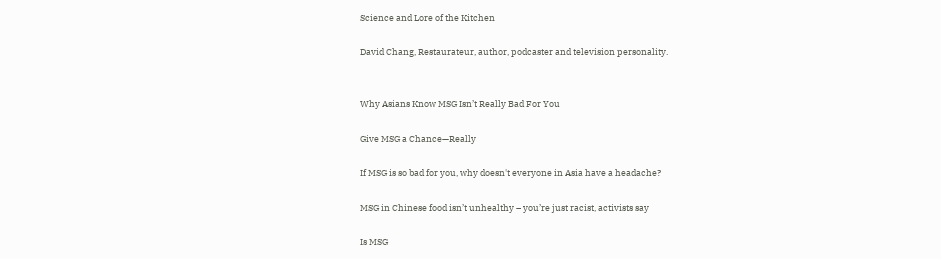Science and Lore of the Kitchen

David Chang, Restaurateur, author, podcaster and television personality.


Why Asians Know MSG Isn’t Really Bad For You

Give MSG a Chance—Really

If MSG is so bad for you, why doesn't everyone in Asia have a headache?

MSG in Chinese food isn’t unhealthy – you’re just racist, activists say

Is MSG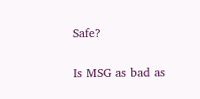Safe?

Is MSG as bad as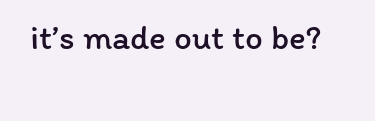it’s made out to be?